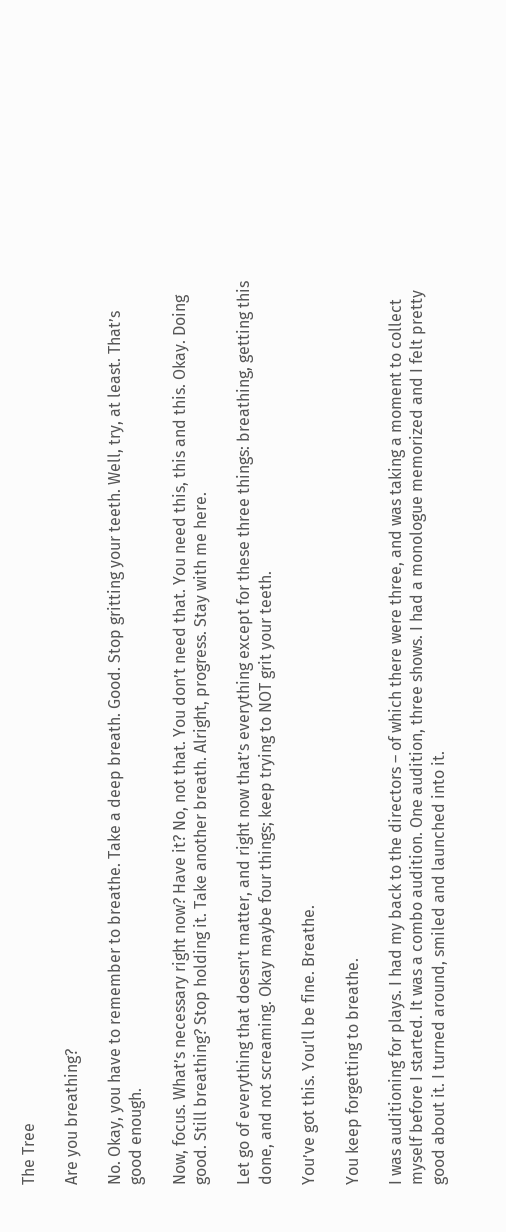The Tree

Are you breathing?

No. Okay, you have to remember to breathe. Take a deep breath. Good. Stop gritting your teeth. Well, try, at least. That’s good enough.

Now, focus. What’s necessary right now? Have it? No, not that. You don’t need that. You need this, this and this. Okay. Doing good. Still breathing? Stop holding it. Take another breath. Alright, progress. Stay with me here.

Let go of everything that doesn’t matter, and right now that’s everything except for these three things: breathing, getting this done, and not screaming. Okay maybe four things; keep trying to NOT grit your teeth.

You’ve got this. You’ll be fine. Breathe.

You keep forgetting to breathe.

I was auditioning for plays. I had my back to the directors – of which there were three, and was taking a moment to collect myself before I started. It was a combo audition. One audition, three shows. I had a monologue memorized and I felt pretty good about it. I turned around, smiled and launched into it.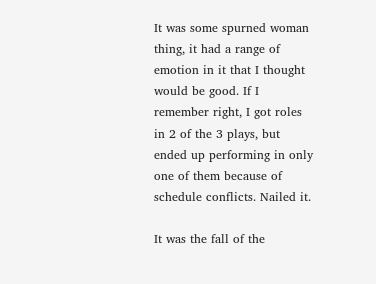It was some spurned woman thing, it had a range of emotion in it that I thought would be good. If I remember right, I got roles in 2 of the 3 plays, but ended up performing in only one of them because of schedule conflicts. Nailed it.

It was the fall of the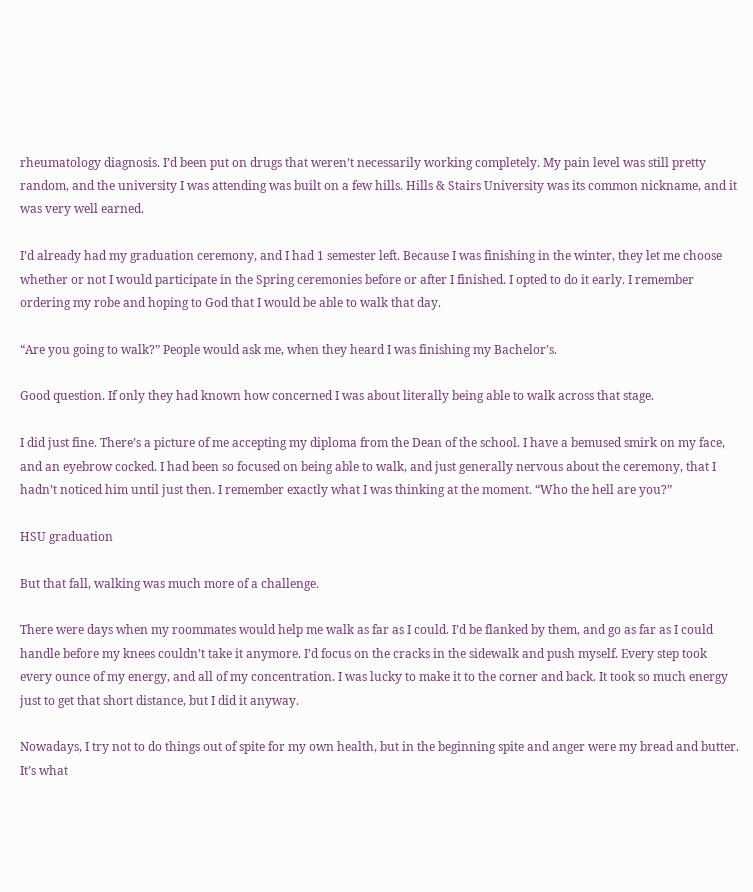rheumatology diagnosis. I’d been put on drugs that weren’t necessarily working completely. My pain level was still pretty random, and the university I was attending was built on a few hills. Hills & Stairs University was its common nickname, and it was very well earned.

I’d already had my graduation ceremony, and I had 1 semester left. Because I was finishing in the winter, they let me choose whether or not I would participate in the Spring ceremonies before or after I finished. I opted to do it early. I remember ordering my robe and hoping to God that I would be able to walk that day.

“Are you going to walk?” People would ask me, when they heard I was finishing my Bachelor’s.

Good question. If only they had known how concerned I was about literally being able to walk across that stage.

I did just fine. There’s a picture of me accepting my diploma from the Dean of the school. I have a bemused smirk on my face, and an eyebrow cocked. I had been so focused on being able to walk, and just generally nervous about the ceremony, that I hadn’t noticed him until just then. I remember exactly what I was thinking at the moment. “Who the hell are you?”

HSU graduation

But that fall, walking was much more of a challenge.

There were days when my roommates would help me walk as far as I could. I’d be flanked by them, and go as far as I could handle before my knees couldn’t take it anymore. I’d focus on the cracks in the sidewalk and push myself. Every step took every ounce of my energy, and all of my concentration. I was lucky to make it to the corner and back. It took so much energy just to get that short distance, but I did it anyway.

Nowadays, I try not to do things out of spite for my own health, but in the beginning spite and anger were my bread and butter. It’s what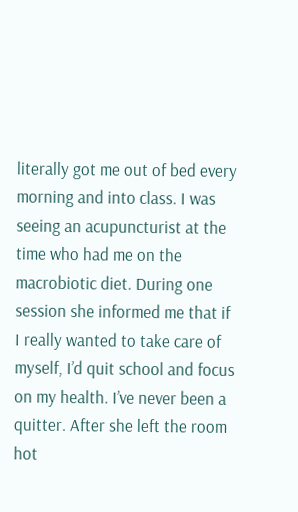literally got me out of bed every morning and into class. I was seeing an acupuncturist at the time who had me on the macrobiotic diet. During one session she informed me that if I really wanted to take care of myself, I’d quit school and focus on my health. I’ve never been a quitter. After she left the room hot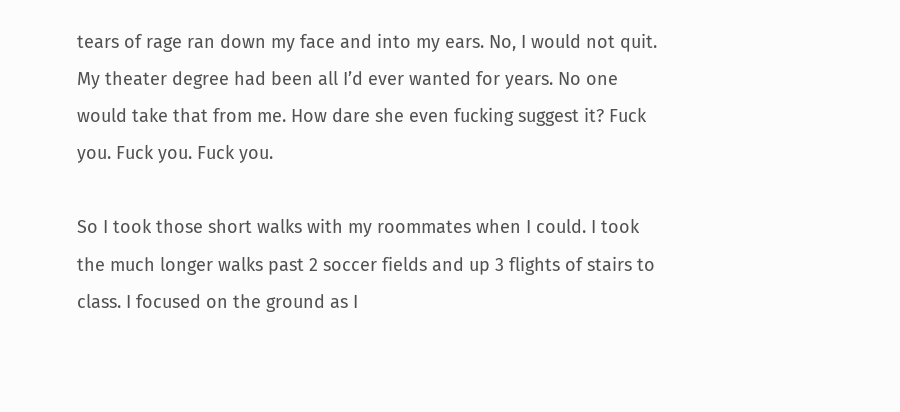tears of rage ran down my face and into my ears. No, I would not quit. My theater degree had been all I’d ever wanted for years. No one would take that from me. How dare she even fucking suggest it? Fuck you. Fuck you. Fuck you.

So I took those short walks with my roommates when I could. I took the much longer walks past 2 soccer fields and up 3 flights of stairs to class. I focused on the ground as I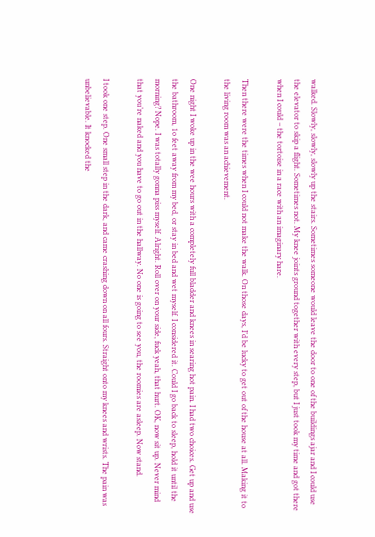walked. Slowly, slowly, slowly up the stairs. Sometimes someone would leave the door to one of the buildings ajar and I could use the elevator to skip a flight. Sometimes not. My knee joints ground together with every step, but I just took my time and got there when I could – the tortoise in a race with an imaginary hare.

Then there were the times when I could not make the walk. On those days, I’d be lucky to get out of the house at all. Making it to the living room was an achievement.

One night I woke up in the wee hours with a completely full bladder and knees in searing hot pain. I had two choices. Get up and use the bathroom, 1o feet away from my bed, or stay in bed and wet myself. I considered it. Could I go back to sleep, hold it until the morning? Nope. I was totally gonna piss myself. Alright. Roll over on your side, fuck yeah, that hurt. OK, now sit up. Never mind that you’re naked and you have to go out in the hallway. No one is going to see you, the roomies are asleep. Now stand.

I took one step. One small step in the dark, and came crashing down on all fours. Straight onto my knees and wrists. The pain was unbelievable. It knocked the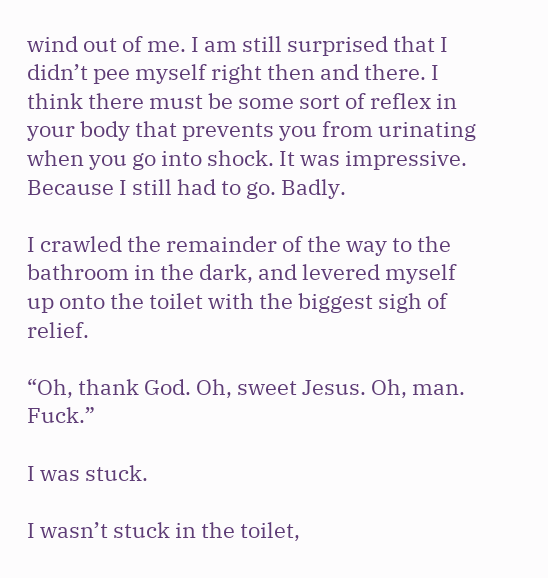wind out of me. I am still surprised that I didn’t pee myself right then and there. I think there must be some sort of reflex in your body that prevents you from urinating when you go into shock. It was impressive. Because I still had to go. Badly.

I crawled the remainder of the way to the bathroom in the dark, and levered myself up onto the toilet with the biggest sigh of relief.

“Oh, thank God. Oh, sweet Jesus. Oh, man. Fuck.”

I was stuck.

I wasn’t stuck in the toilet,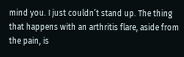mind you. I just couldn’t stand up. The thing that happens with an arthritis flare, aside from the pain, is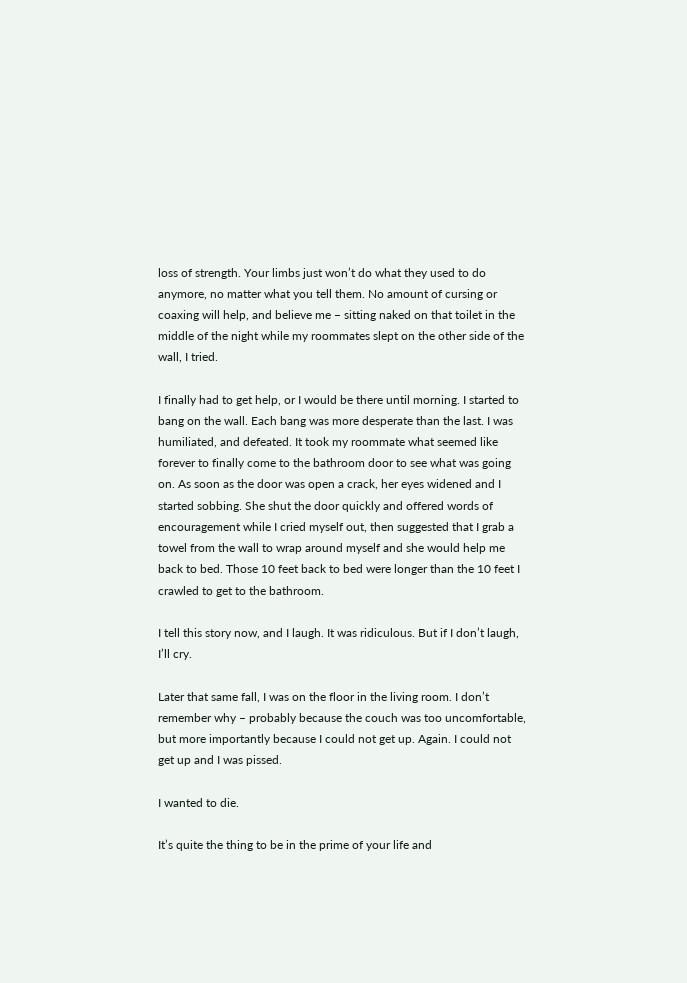loss of strength. Your limbs just won’t do what they used to do anymore, no matter what you tell them. No amount of cursing or coaxing will help, and believe me – sitting naked on that toilet in the middle of the night while my roommates slept on the other side of the wall, I tried.

I finally had to get help, or I would be there until morning. I started to bang on the wall. Each bang was more desperate than the last. I was humiliated, and defeated. It took my roommate what seemed like forever to finally come to the bathroom door to see what was going on. As soon as the door was open a crack, her eyes widened and I started sobbing. She shut the door quickly and offered words of encouragement while I cried myself out, then suggested that I grab a towel from the wall to wrap around myself and she would help me back to bed. Those 10 feet back to bed were longer than the 10 feet I crawled to get to the bathroom.

I tell this story now, and I laugh. It was ridiculous. But if I don’t laugh, I’ll cry.

Later that same fall, I was on the floor in the living room. I don’t remember why – probably because the couch was too uncomfortable, but more importantly because I could not get up. Again. I could not get up and I was pissed.

I wanted to die.

It’s quite the thing to be in the prime of your life and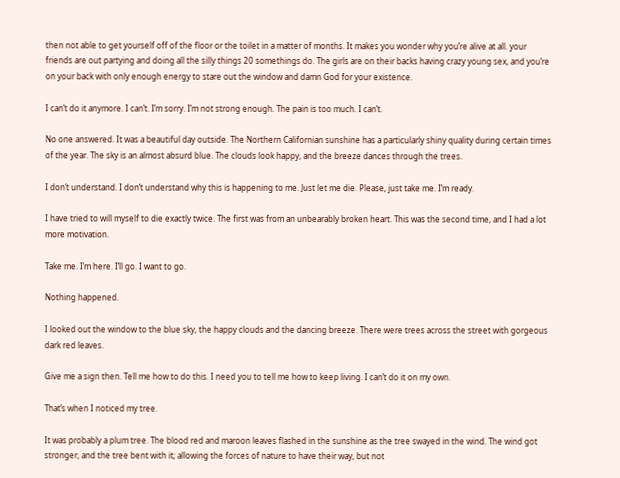then not able to get yourself off of the floor or the toilet in a matter of months. It makes you wonder why you’re alive at all. your friends are out partying and doing all the silly things 20 somethings do. The girls are on their backs having crazy young sex, and you’re on your back with only enough energy to stare out the window and damn God for your existence.

I can’t do it anymore. I can’t. I’m sorry. I’m not strong enough. The pain is too much. I can’t.

No one answered. It was a beautiful day outside. The Northern Californian sunshine has a particularly shiny quality during certain times of the year. The sky is an almost absurd blue. The clouds look happy, and the breeze dances through the trees.

I don’t understand. I don’t understand why this is happening to me. Just let me die. Please, just take me. I’m ready.

I have tried to will myself to die exactly twice. The first was from an unbearably broken heart. This was the second time, and I had a lot more motivation.

Take me. I’m here. I’ll go. I want to go.

Nothing happened.

I looked out the window to the blue sky, the happy clouds and the dancing breeze. There were trees across the street with gorgeous dark red leaves.

Give me a sign then. Tell me how to do this. I need you to tell me how to keep living. I can’t do it on my own.

That’s when I noticed my tree.

It was probably a plum tree. The blood red and maroon leaves flashed in the sunshine as the tree swayed in the wind. The wind got stronger, and the tree bent with it; allowing the forces of nature to have their way, but not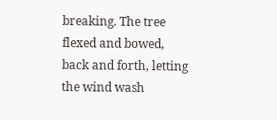breaking. The tree flexed and bowed, back and forth, letting the wind wash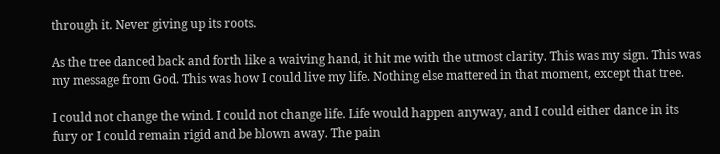through it. Never giving up its roots.

As the tree danced back and forth like a waiving hand, it hit me with the utmost clarity. This was my sign. This was my message from God. This was how I could live my life. Nothing else mattered in that moment, except that tree.

I could not change the wind. I could not change life. Life would happen anyway, and I could either dance in its fury or I could remain rigid and be blown away. The pain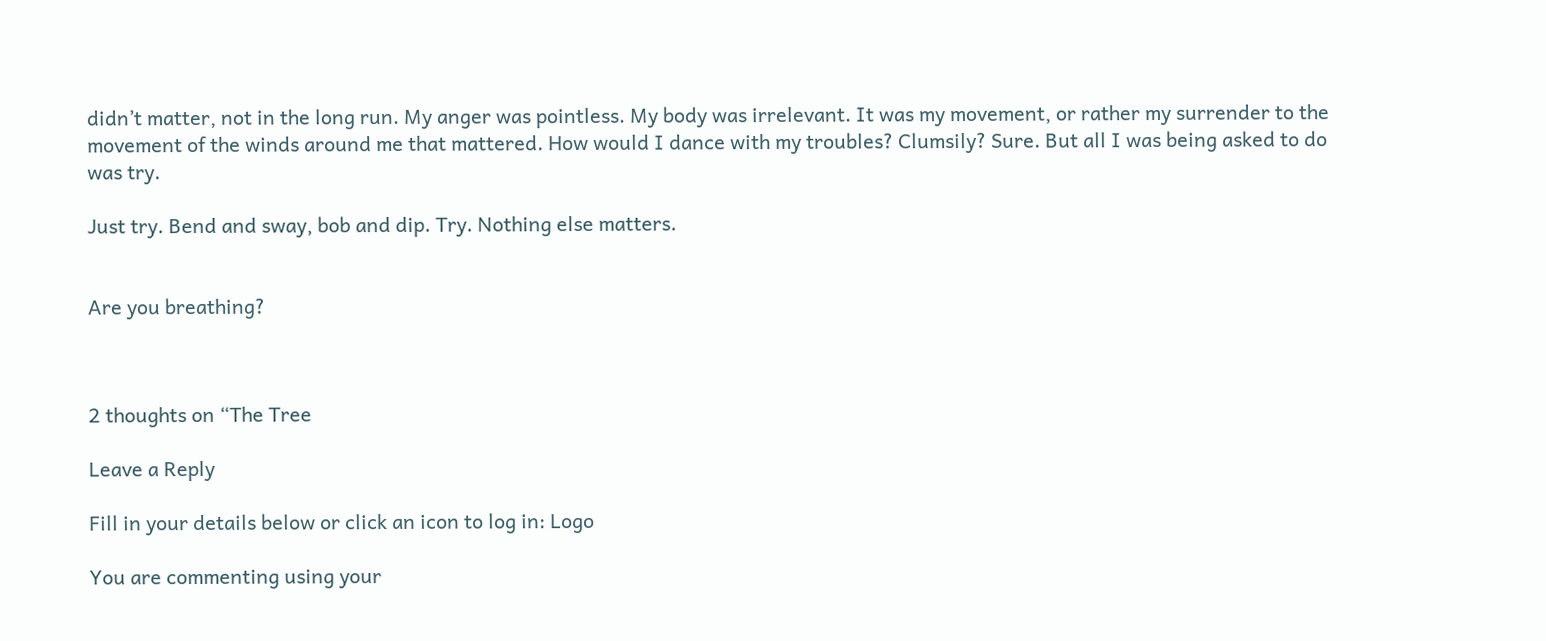didn’t matter, not in the long run. My anger was pointless. My body was irrelevant. It was my movement, or rather my surrender to the movement of the winds around me that mattered. How would I dance with my troubles? Clumsily? Sure. But all I was being asked to do was try.

Just try. Bend and sway, bob and dip. Try. Nothing else matters.


Are you breathing?



2 thoughts on “The Tree

Leave a Reply

Fill in your details below or click an icon to log in: Logo

You are commenting using your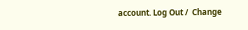account. Log Out /  Change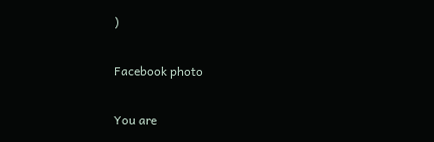)

Facebook photo

You are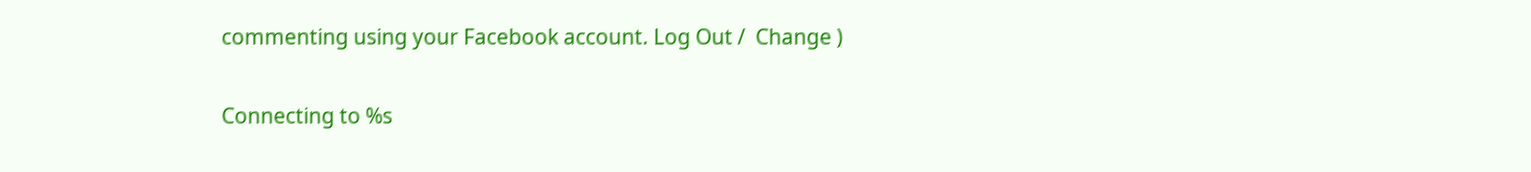commenting using your Facebook account. Log Out /  Change )

Connecting to %s